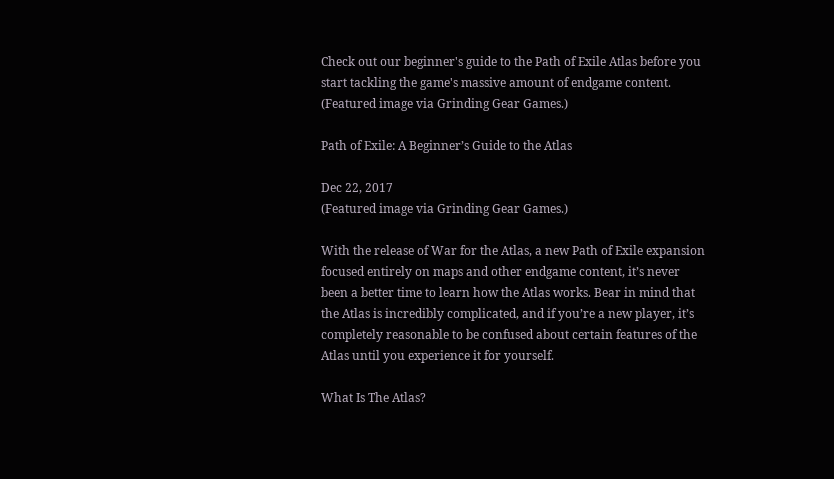Check out our beginner's guide to the Path of Exile Atlas before you start tackling the game's massive amount of endgame content.
(Featured image via Grinding Gear Games.)

Path of Exile: A Beginner’s Guide to the Atlas

Dec 22, 2017
(Featured image via Grinding Gear Games.)

With the release of War for the Atlas, a new Path of Exile expansion focused entirely on maps and other endgame content, it’s never been a better time to learn how the Atlas works. Bear in mind that the Atlas is incredibly complicated, and if you’re a new player, it’s completely reasonable to be confused about certain features of the Atlas until you experience it for yourself.

What Is The Atlas?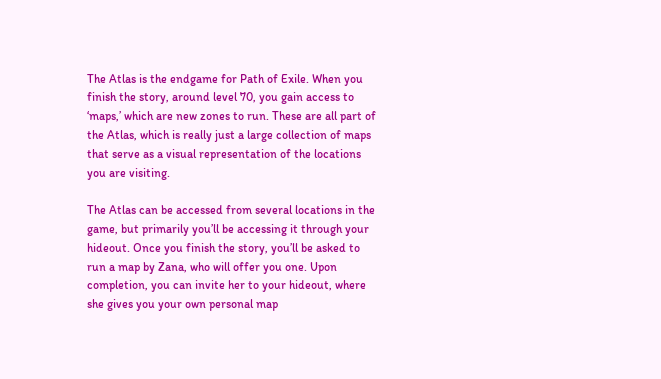The Atlas is the endgame for Path of Exile. When you finish the story, around level 70, you gain access to ‘maps,’ which are new zones to run. These are all part of the Atlas, which is really just a large collection of maps that serve as a visual representation of the locations you are visiting.

The Atlas can be accessed from several locations in the game, but primarily you’ll be accessing it through your hideout. Once you finish the story, you’ll be asked to run a map by Zana, who will offer you one. Upon completion, you can invite her to your hideout, where she gives you your own personal map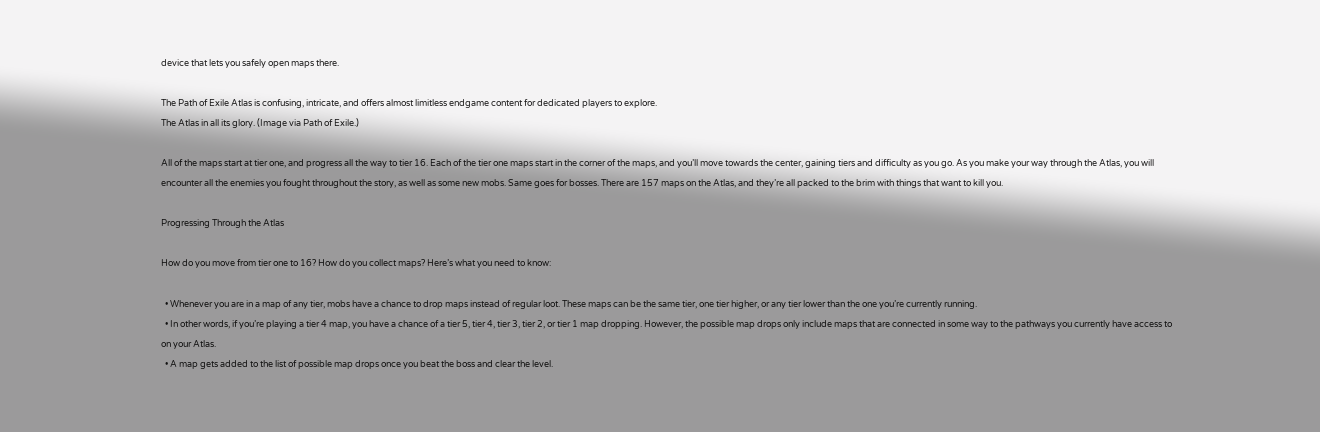device that lets you safely open maps there.

The Path of Exile Atlas is confusing, intricate, and offers almost limitless endgame content for dedicated players to explore.
The Atlas in all its glory. (Image via Path of Exile.)

All of the maps start at tier one, and progress all the way to tier 16. Each of the tier one maps start in the corner of the maps, and you’ll move towards the center, gaining tiers and difficulty as you go. As you make your way through the Atlas, you will encounter all the enemies you fought throughout the story, as well as some new mobs. Same goes for bosses. There are 157 maps on the Atlas, and they’re all packed to the brim with things that want to kill you.

Progressing Through the Atlas

How do you move from tier one to 16? How do you collect maps? Here’s what you need to know:

  • Whenever you are in a map of any tier, mobs have a chance to drop maps instead of regular loot. These maps can be the same tier, one tier higher, or any tier lower than the one you’re currently running.
  • In other words, if you’re playing a tier 4 map, you have a chance of a tier 5, tier 4, tier 3, tier 2, or tier 1 map dropping. However, the possible map drops only include maps that are connected in some way to the pathways you currently have access to on your Atlas.
  • A map gets added to the list of possible map drops once you beat the boss and clear the level.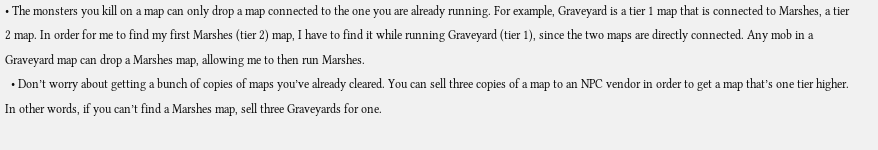• The monsters you kill on a map can only drop a map connected to the one you are already running. For example, Graveyard is a tier 1 map that is connected to Marshes, a tier 2 map. In order for me to find my first Marshes (tier 2) map, I have to find it while running Graveyard (tier 1), since the two maps are directly connected. Any mob in a Graveyard map can drop a Marshes map, allowing me to then run Marshes.
  • Don’t worry about getting a bunch of copies of maps you’ve already cleared. You can sell three copies of a map to an NPC vendor in order to get a map that’s one tier higher. In other words, if you can’t find a Marshes map, sell three Graveyards for one.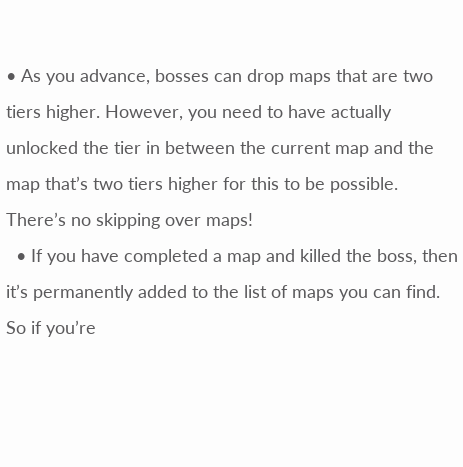• As you advance, bosses can drop maps that are two tiers higher. However, you need to have actually unlocked the tier in between the current map and the map that’s two tiers higher for this to be possible. There’s no skipping over maps!
  • If you have completed a map and killed the boss, then it’s permanently added to the list of maps you can find. So if you’re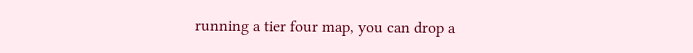running a tier four map, you can drop a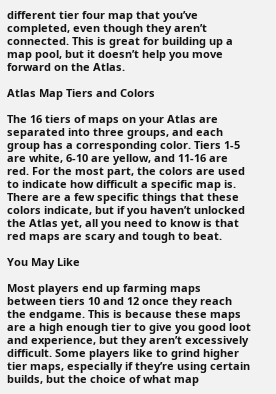different tier four map that you’ve completed, even though they aren’t connected. This is great for building up a map pool, but it doesn’t help you move forward on the Atlas.

Atlas Map Tiers and Colors

The 16 tiers of maps on your Atlas are separated into three groups, and each group has a corresponding color. Tiers 1-5 are white, 6-10 are yellow, and 11-16 are red. For the most part, the colors are used to indicate how difficult a specific map is. There are a few specific things that these colors indicate, but if you haven’t unlocked the Atlas yet, all you need to know is that red maps are scary and tough to beat.

You May Like

Most players end up farming maps between tiers 10 and 12 once they reach the endgame. This is because these maps are a high enough tier to give you good loot and experience, but they aren’t excessively difficult. Some players like to grind higher tier maps, especially if they’re using certain builds, but the choice of what map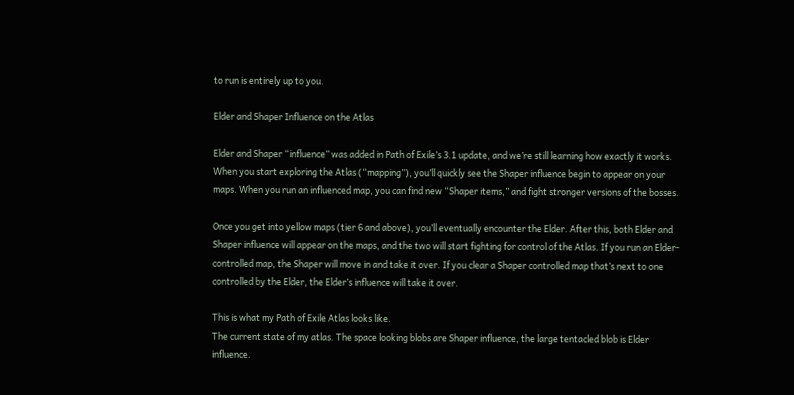to run is entirely up to you.

Elder and Shaper Influence on the Atlas

Elder and Shaper “influence” was added in Path of Exile’s 3.1 update, and we’re still learning how exactly it works. When you start exploring the Atlas (“mapping”), you’ll quickly see the Shaper influence begin to appear on your maps. When you run an influenced map, you can find new “Shaper items,” and fight stronger versions of the bosses.

Once you get into yellow maps (tier 6 and above), you’ll eventually encounter the Elder. After this, both Elder and Shaper influence will appear on the maps, and the two will start fighting for control of the Atlas. If you run an Elder-controlled map, the Shaper will move in and take it over. If you clear a Shaper controlled map that’s next to one controlled by the Elder, the Elder’s influence will take it over.

This is what my Path of Exile Atlas looks like.
The current state of my atlas. The space looking blobs are Shaper influence, the large tentacled blob is Elder influence.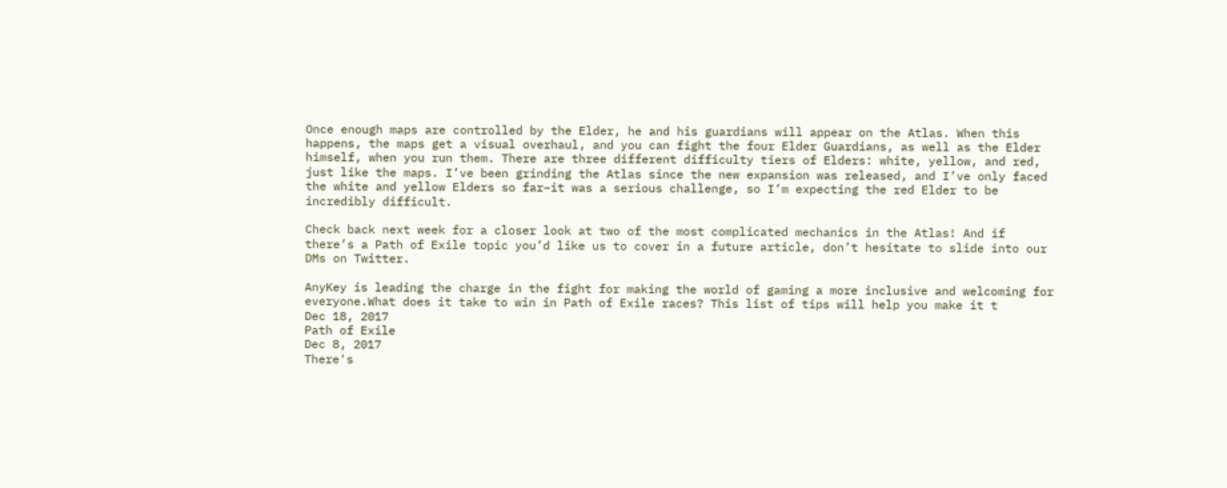Once enough maps are controlled by the Elder, he and his guardians will appear on the Atlas. When this happens, the maps get a visual overhaul, and you can fight the four Elder Guardians, as well as the Elder himself, when you run them. There are three different difficulty tiers of Elders: white, yellow, and red, just like the maps. I’ve been grinding the Atlas since the new expansion was released, and I’ve only faced the white and yellow Elders so far–it was a serious challenge, so I’m expecting the red Elder to be incredibly difficult.

Check back next week for a closer look at two of the most complicated mechanics in the Atlas! And if there’s a Path of Exile topic you’d like us to cover in a future article, don’t hesitate to slide into our DMs on Twitter.

AnyKey is leading the charge in the fight for making the world of gaming a more inclusive and welcoming for everyone.What does it take to win in Path of Exile races? This list of tips will help you make it t
Dec 18, 2017
Path of Exile
Dec 8, 2017
There's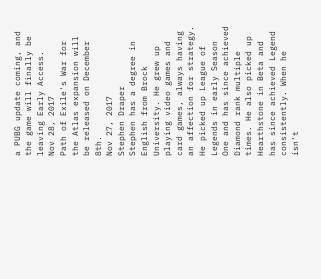a PUBG update coming, and the game will finally be leaving Early Access.
Nov 28, 2017
Path of Exile's War for the Atlas expansion will be released on December 8th.
Nov 27, 2017
Stephen Draper
Stephen has a degree in English from Brock University. He grew up playing video games and card games, always having an affection for strategy. He picked up League of Legends in early Season One and has since achieved Diamond rank multiple times. He also picked up Hearthstone in Beta and has since achieved Legend consistently. When he isn’t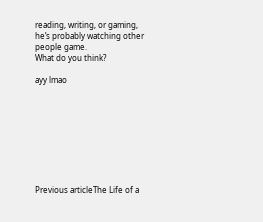reading, writing, or gaming, he’s probably watching other people game.
What do you think?

ayy lmao









Previous articleThe Life of a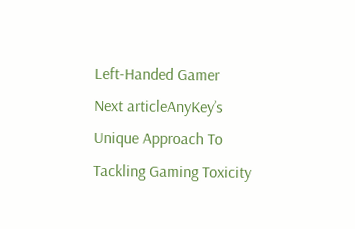Left-Handed Gamer
Next articleAnyKey’s Unique Approach To Tackling Gaming Toxicity